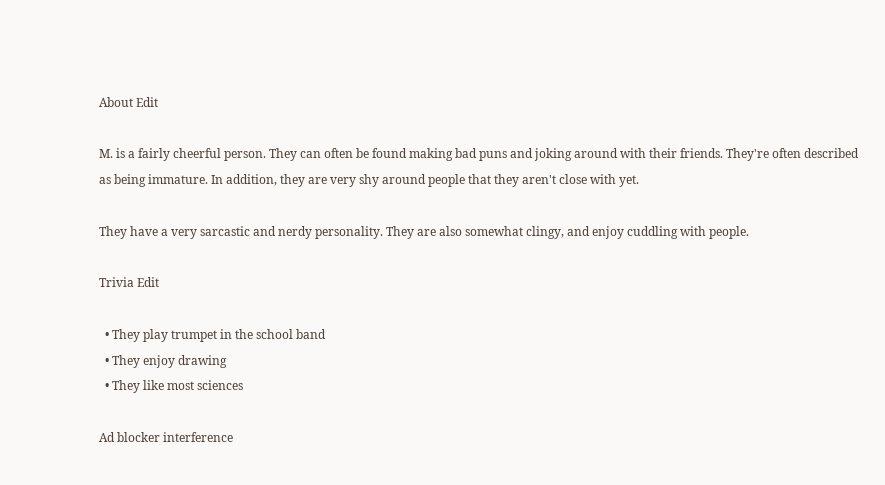About Edit

M. is a fairly cheerful person. They can often be found making bad puns and joking around with their friends. They're often described as being immature. In addition, they are very shy around people that they aren't close with yet.

They have a very sarcastic and nerdy personality. They are also somewhat clingy, and enjoy cuddling with people.

Trivia Edit

  • They play trumpet in the school band
  • They enjoy drawing
  • They like most sciences

Ad blocker interference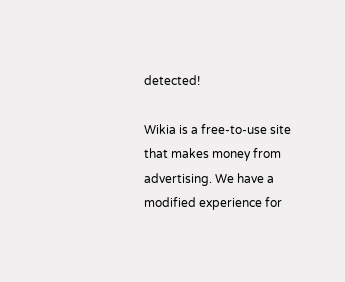detected!

Wikia is a free-to-use site that makes money from advertising. We have a modified experience for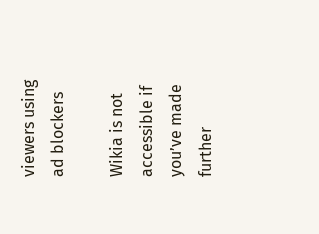viewers using ad blockers

Wikia is not accessible if you’ve made further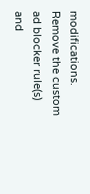modifications. Remove the custom ad blocker rule(s) and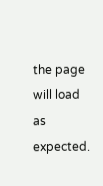the page will load as expected.